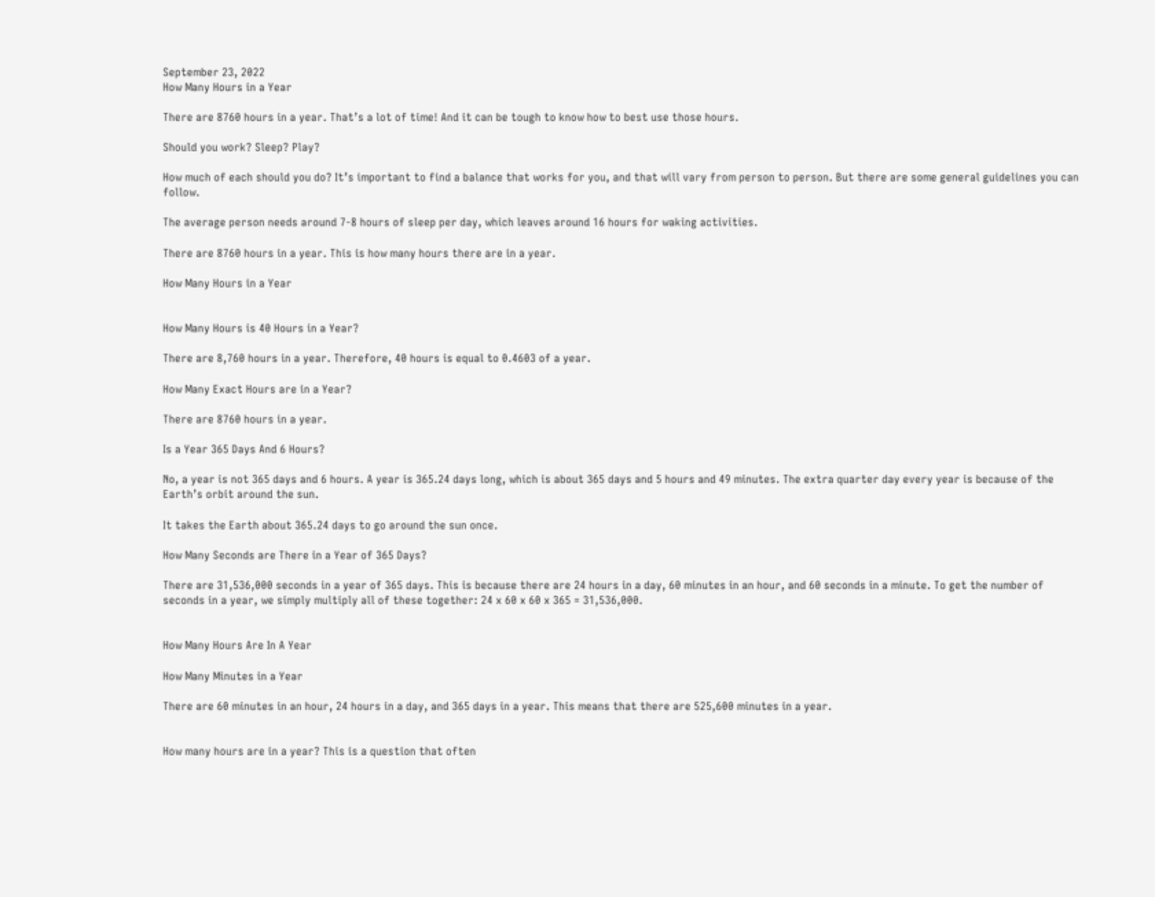September 23, 2022
How Many Hours in a Year

There are 8760 hours in a year. That’s a lot of time! And it can be tough to know how to best use those hours.

Should you work? Sleep? Play?

How much of each should you do? It’s important to find a balance that works for you, and that will vary from person to person. But there are some general guidelines you can follow.

The average person needs around 7-8 hours of sleep per day, which leaves around 16 hours for waking activities.

There are 8760 hours in a year. This is how many hours there are in a year.

How Many Hours in a Year


How Many Hours is 40 Hours in a Year?

There are 8,760 hours in a year. Therefore, 40 hours is equal to 0.4603 of a year.

How Many Exact Hours are in a Year?

There are 8760 hours in a year.

Is a Year 365 Days And 6 Hours?

No, a year is not 365 days and 6 hours. A year is 365.24 days long, which is about 365 days and 5 hours and 49 minutes. The extra quarter day every year is because of the Earth’s orbit around the sun.

It takes the Earth about 365.24 days to go around the sun once.

How Many Seconds are There in a Year of 365 Days?

There are 31,536,000 seconds in a year of 365 days. This is because there are 24 hours in a day, 60 minutes in an hour, and 60 seconds in a minute. To get the number of seconds in a year, we simply multiply all of these together: 24 x 60 x 60 x 365 = 31,536,000.


How Many Hours Are In A Year

How Many Minutes in a Year

There are 60 minutes in an hour, 24 hours in a day, and 365 days in a year. This means that there are 525,600 minutes in a year.


How many hours are in a year? This is a question that often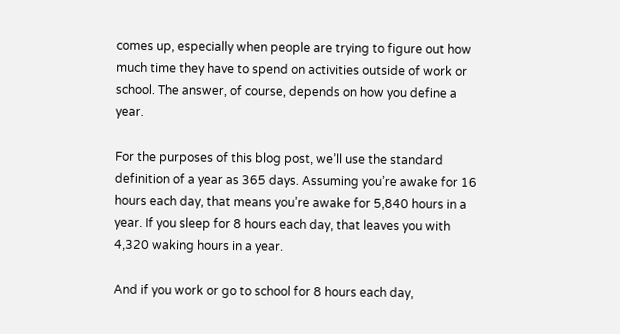comes up, especially when people are trying to figure out how much time they have to spend on activities outside of work or school. The answer, of course, depends on how you define a year.

For the purposes of this blog post, we’ll use the standard definition of a year as 365 days. Assuming you’re awake for 16 hours each day, that means you’re awake for 5,840 hours in a year. If you sleep for 8 hours each day, that leaves you with 4,320 waking hours in a year.

And if you work or go to school for 8 hours each day,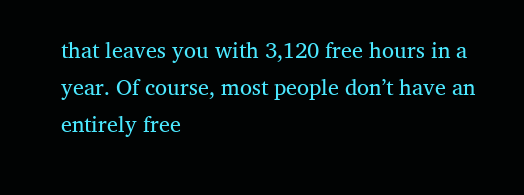that leaves you with 3,120 free hours in a year. Of course, most people don’t have an entirely free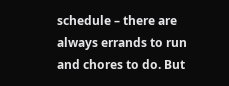schedule – there are always errands to run and chores to do. But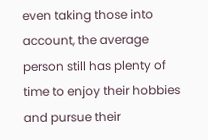even taking those into account, the average person still has plenty of time to enjoy their hobbies and pursue their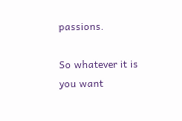passions.

So whatever it is you want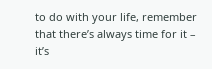to do with your life, remember that there’s always time for it – it’s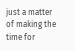just a matter of making the time for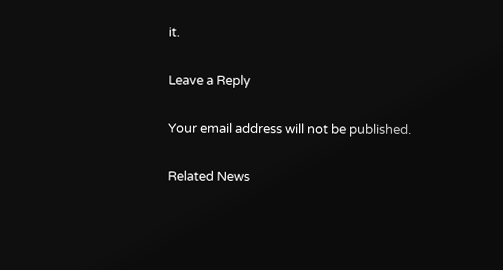it.

Leave a Reply

Your email address will not be published.

Related News